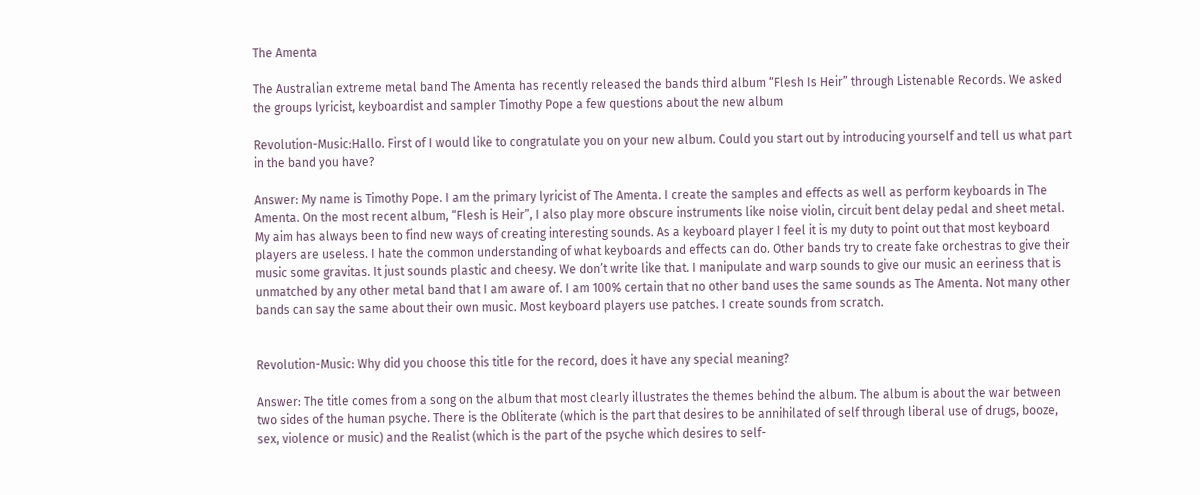The Amenta

The Australian extreme metal band The Amenta has recently released the bands third album “Flesh Is Heir” through Listenable Records. We asked the groups lyricist, keyboardist and sampler Timothy Pope a few questions about the new album

Revolution-Music:Hallo. First of I would like to congratulate you on your new album. Could you start out by introducing yourself and tell us what part in the band you have?

Answer: My name is Timothy Pope. I am the primary lyricist of The Amenta. I create the samples and effects as well as perform keyboards in The Amenta. On the most recent album, “Flesh is Heir”, I also play more obscure instruments like noise violin, circuit bent delay pedal and sheet metal. My aim has always been to find new ways of creating interesting sounds. As a keyboard player I feel it is my duty to point out that most keyboard players are useless. I hate the common understanding of what keyboards and effects can do. Other bands try to create fake orchestras to give their music some gravitas. It just sounds plastic and cheesy. We don’t write like that. I manipulate and warp sounds to give our music an eeriness that is unmatched by any other metal band that I am aware of. I am 100% certain that no other band uses the same sounds as The Amenta. Not many other bands can say the same about their own music. Most keyboard players use patches. I create sounds from scratch.


Revolution-Music: Why did you choose this title for the record, does it have any special meaning?

Answer: The title comes from a song on the album that most clearly illustrates the themes behind the album. The album is about the war between two sides of the human psyche. There is the Obliterate (which is the part that desires to be annihilated of self through liberal use of drugs, booze, sex, violence or music) and the Realist (which is the part of the psyche which desires to self-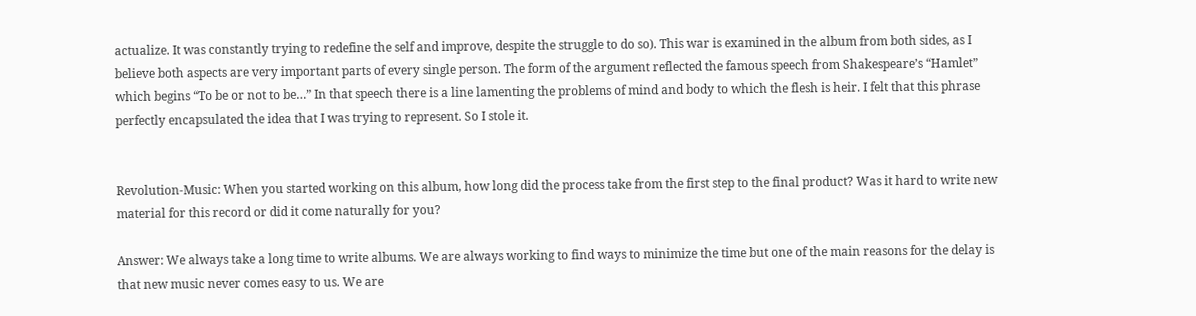actualize. It was constantly trying to redefine the self and improve, despite the struggle to do so). This war is examined in the album from both sides, as I believe both aspects are very important parts of every single person. The form of the argument reflected the famous speech from Shakespeare’s “Hamlet” which begins “To be or not to be…” In that speech there is a line lamenting the problems of mind and body to which the flesh is heir. I felt that this phrase perfectly encapsulated the idea that I was trying to represent. So I stole it.


Revolution-Music: When you started working on this album, how long did the process take from the first step to the final product? Was it hard to write new material for this record or did it come naturally for you?

Answer: We always take a long time to write albums. We are always working to find ways to minimize the time but one of the main reasons for the delay is that new music never comes easy to us. We are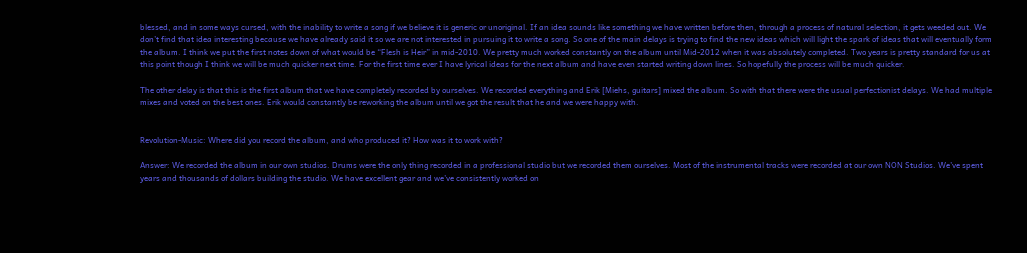blessed, and in some ways cursed, with the inability to write a song if we believe it is generic or unoriginal. If an idea sounds like something we have written before then, through a process of natural selection, it gets weeded out. We don’t find that idea interesting because we have already said it so we are not interested in pursuing it to write a song. So one of the main delays is trying to find the new ideas which will light the spark of ideas that will eventually form the album. I think we put the first notes down of what would be “Flesh is Heir” in mid-2010. We pretty much worked constantly on the album until Mid-2012 when it was absolutely completed. Two years is pretty standard for us at this point though I think we will be much quicker next time. For the first time ever I have lyrical ideas for the next album and have even started writing down lines. So hopefully the process will be much quicker.

The other delay is that this is the first album that we have completely recorded by ourselves. We recorded everything and Erik [Miehs, guitars] mixed the album. So with that there were the usual perfectionist delays. We had multiple mixes and voted on the best ones. Erik would constantly be reworking the album until we got the result that he and we were happy with.


Revolution-Music: Where did you record the album, and who produced it? How was it to work with?

Answer: We recorded the album in our own studios. Drums were the only thing recorded in a professional studio but we recorded them ourselves. Most of the instrumental tracks were recorded at our own NON Studios. We’ve spent years and thousands of dollars building the studio. We have excellent gear and we’ve consistently worked on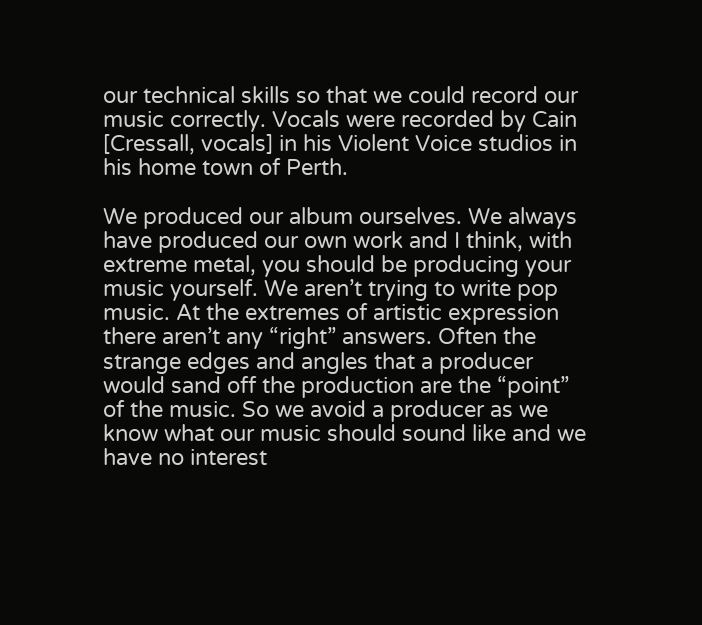our technical skills so that we could record our music correctly. Vocals were recorded by Cain [Cressall, vocals] in his Violent Voice studios in his home town of Perth.

We produced our album ourselves. We always have produced our own work and I think, with extreme metal, you should be producing your music yourself. We aren’t trying to write pop music. At the extremes of artistic expression there aren’t any “right” answers. Often the strange edges and angles that a producer would sand off the production are the “point” of the music. So we avoid a producer as we know what our music should sound like and we have no interest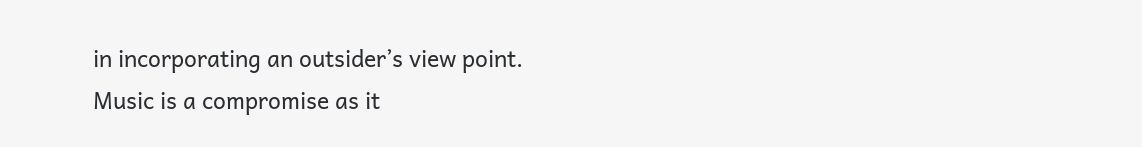in incorporating an outsider’s view point. Music is a compromise as it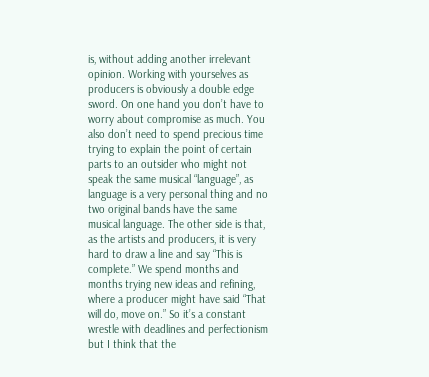is, without adding another irrelevant opinion. Working with yourselves as producers is obviously a double edge sword. On one hand you don’t have to worry about compromise as much. You also don’t need to spend precious time trying to explain the point of certain parts to an outsider who might not speak the same musical “language”, as language is a very personal thing and no two original bands have the same musical language. The other side is that, as the artists and producers, it is very hard to draw a line and say “This is complete.” We spend months and months trying new ideas and refining, where a producer might have said “That will do, move on.” So it’s a constant wrestle with deadlines and perfectionism but I think that the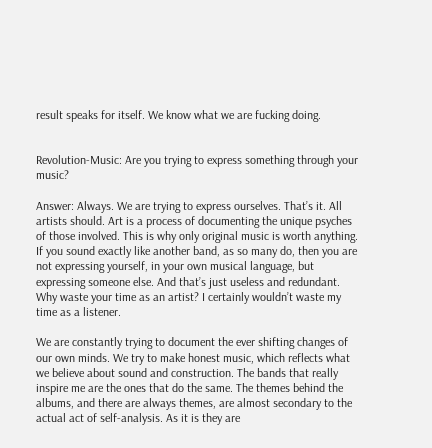result speaks for itself. We know what we are fucking doing.


Revolution-Music: Are you trying to express something through your music?

Answer: Always. We are trying to express ourselves. That’s it. All artists should. Art is a process of documenting the unique psyches of those involved. This is why only original music is worth anything. If you sound exactly like another band, as so many do, then you are not expressing yourself, in your own musical language, but expressing someone else. And that’s just useless and redundant. Why waste your time as an artist? I certainly wouldn’t waste my time as a listener.

We are constantly trying to document the ever shifting changes of our own minds. We try to make honest music, which reflects what we believe about sound and construction. The bands that really inspire me are the ones that do the same. The themes behind the albums, and there are always themes, are almost secondary to the actual act of self-analysis. As it is they are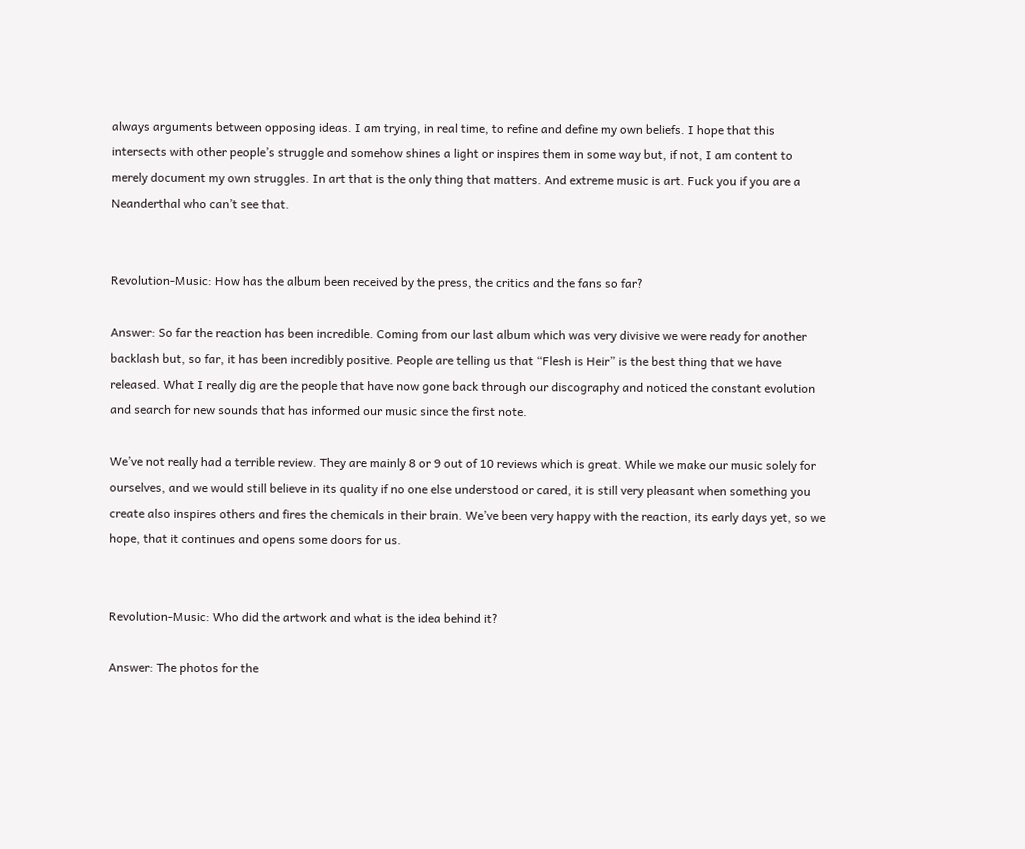always arguments between opposing ideas. I am trying, in real time, to refine and define my own beliefs. I hope that this intersects with other people’s struggle and somehow shines a light or inspires them in some way but, if not, I am content to merely document my own struggles. In art that is the only thing that matters. And extreme music is art. Fuck you if you are a Neanderthal who can’t see that.


Revolution-Music: How has the album been received by the press, the critics and the fans so far?

Answer: So far the reaction has been incredible. Coming from our last album which was very divisive we were ready for another backlash but, so far, it has been incredibly positive. People are telling us that “Flesh is Heir” is the best thing that we have released. What I really dig are the people that have now gone back through our discography and noticed the constant evolution and search for new sounds that has informed our music since the first note.

We’ve not really had a terrible review. They are mainly 8 or 9 out of 10 reviews which is great. While we make our music solely for ourselves, and we would still believe in its quality if no one else understood or cared, it is still very pleasant when something you create also inspires others and fires the chemicals in their brain. We’ve been very happy with the reaction, its early days yet, so we hope, that it continues and opens some doors for us.


Revolution-Music: Who did the artwork and what is the idea behind it?

Answer: The photos for the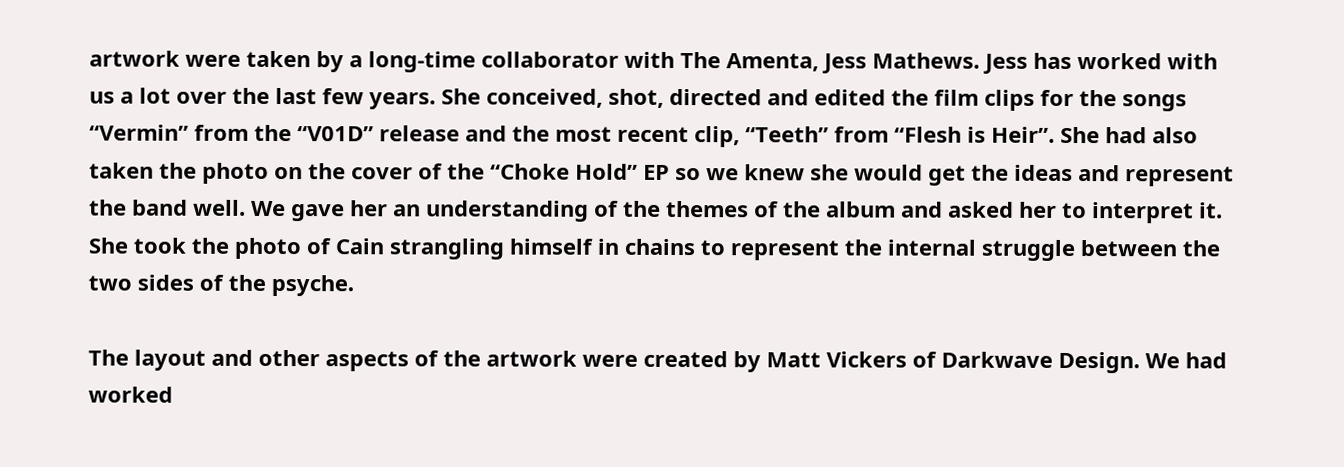artwork were taken by a long-time collaborator with The Amenta, Jess Mathews. Jess has worked with us a lot over the last few years. She conceived, shot, directed and edited the film clips for the songs “Vermin” from the “V01D” release and the most recent clip, “Teeth” from “Flesh is Heir”. She had also taken the photo on the cover of the “Choke Hold” EP so we knew she would get the ideas and represent the band well. We gave her an understanding of the themes of the album and asked her to interpret it. She took the photo of Cain strangling himself in chains to represent the internal struggle between the two sides of the psyche.

The layout and other aspects of the artwork were created by Matt Vickers of Darkwave Design. We had worked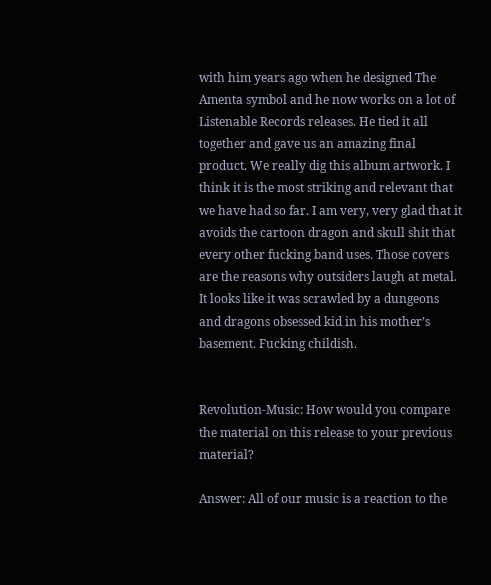with him years ago when he designed The Amenta symbol and he now works on a lot of Listenable Records releases. He tied it all together and gave us an amazing final product. We really dig this album artwork. I think it is the most striking and relevant that we have had so far. I am very, very glad that it avoids the cartoon dragon and skull shit that every other fucking band uses. Those covers are the reasons why outsiders laugh at metal. It looks like it was scrawled by a dungeons and dragons obsessed kid in his mother’s basement. Fucking childish.


Revolution-Music: How would you compare the material on this release to your previous material?

Answer: All of our music is a reaction to the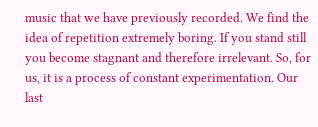music that we have previously recorded. We find the idea of repetition extremely boring. If you stand still you become stagnant and therefore irrelevant. So, for us, it is a process of constant experimentation. Our last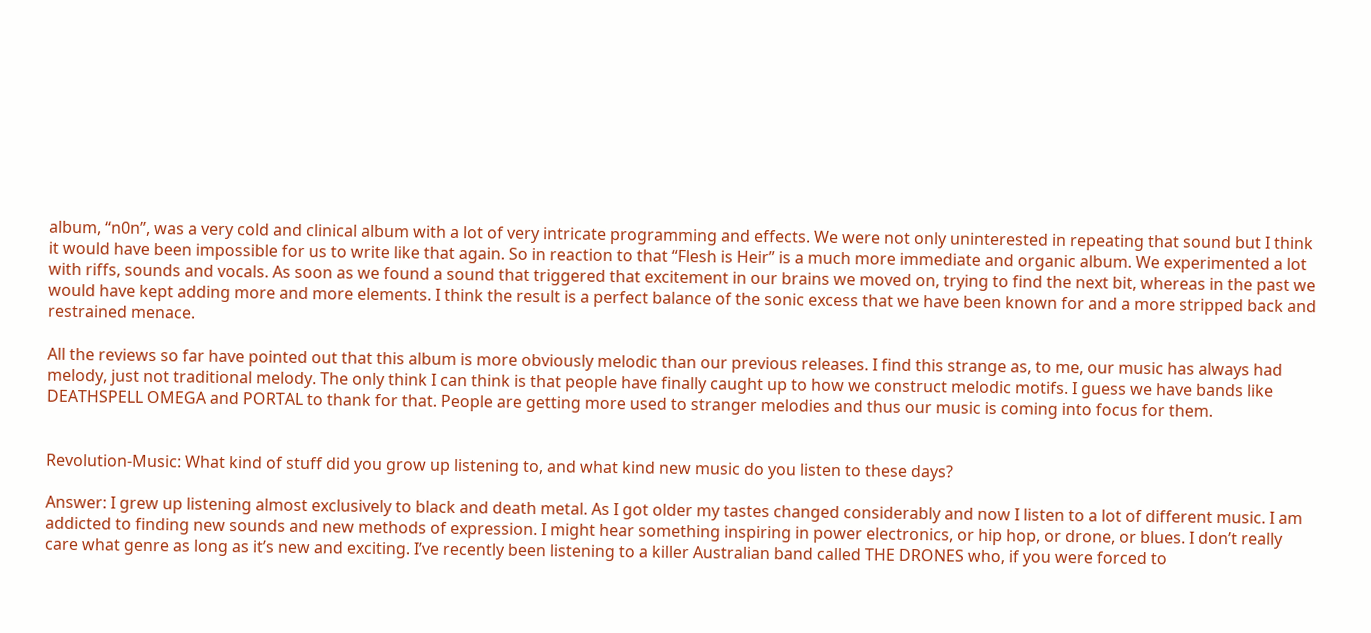album, “n0n”, was a very cold and clinical album with a lot of very intricate programming and effects. We were not only uninterested in repeating that sound but I think it would have been impossible for us to write like that again. So in reaction to that “Flesh is Heir” is a much more immediate and organic album. We experimented a lot with riffs, sounds and vocals. As soon as we found a sound that triggered that excitement in our brains we moved on, trying to find the next bit, whereas in the past we would have kept adding more and more elements. I think the result is a perfect balance of the sonic excess that we have been known for and a more stripped back and restrained menace.

All the reviews so far have pointed out that this album is more obviously melodic than our previous releases. I find this strange as, to me, our music has always had melody, just not traditional melody. The only think I can think is that people have finally caught up to how we construct melodic motifs. I guess we have bands like DEATHSPELL OMEGA and PORTAL to thank for that. People are getting more used to stranger melodies and thus our music is coming into focus for them.


Revolution-Music: What kind of stuff did you grow up listening to, and what kind new music do you listen to these days?

Answer: I grew up listening almost exclusively to black and death metal. As I got older my tastes changed considerably and now I listen to a lot of different music. I am addicted to finding new sounds and new methods of expression. I might hear something inspiring in power electronics, or hip hop, or drone, or blues. I don’t really care what genre as long as it’s new and exciting. I’ve recently been listening to a killer Australian band called THE DRONES who, if you were forced to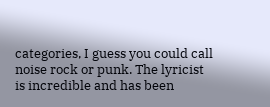categories, I guess you could call noise rock or punk. The lyricist is incredible and has been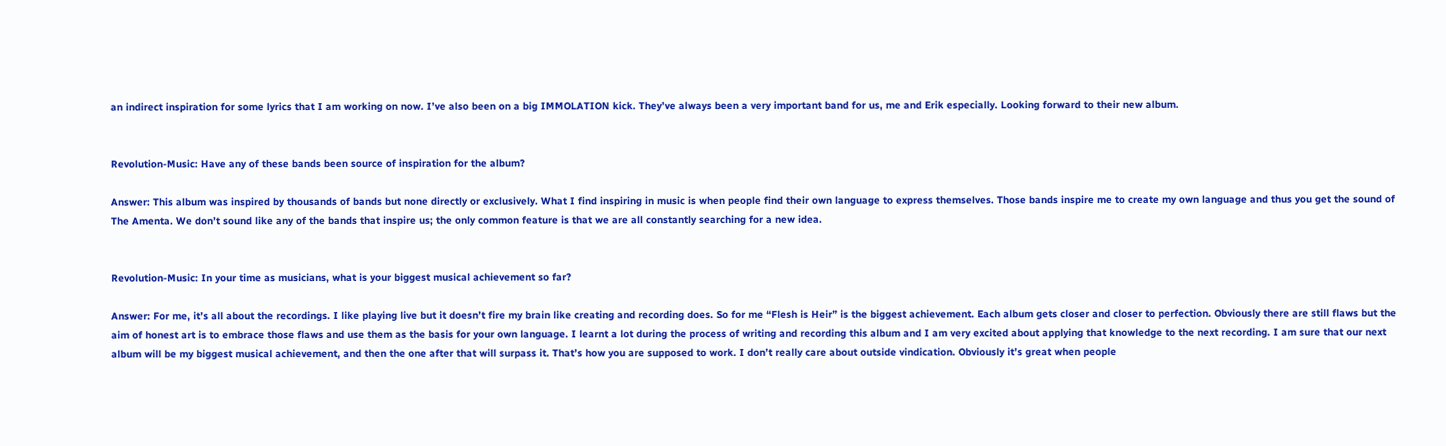an indirect inspiration for some lyrics that I am working on now. I’ve also been on a big IMMOLATION kick. They’ve always been a very important band for us, me and Erik especially. Looking forward to their new album.


Revolution-Music: Have any of these bands been source of inspiration for the album?

Answer: This album was inspired by thousands of bands but none directly or exclusively. What I find inspiring in music is when people find their own language to express themselves. Those bands inspire me to create my own language and thus you get the sound of The Amenta. We don’t sound like any of the bands that inspire us; the only common feature is that we are all constantly searching for a new idea.


Revolution-Music: In your time as musicians, what is your biggest musical achievement so far?

Answer: For me, it’s all about the recordings. I like playing live but it doesn’t fire my brain like creating and recording does. So for me “Flesh is Heir” is the biggest achievement. Each album gets closer and closer to perfection. Obviously there are still flaws but the aim of honest art is to embrace those flaws and use them as the basis for your own language. I learnt a lot during the process of writing and recording this album and I am very excited about applying that knowledge to the next recording. I am sure that our next album will be my biggest musical achievement, and then the one after that will surpass it. That’s how you are supposed to work. I don’t really care about outside vindication. Obviously it’s great when people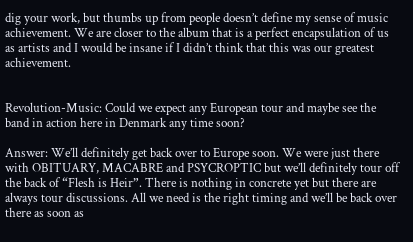dig your work, but thumbs up from people doesn’t define my sense of music achievement. We are closer to the album that is a perfect encapsulation of us as artists and I would be insane if I didn’t think that this was our greatest achievement.


Revolution-Music: Could we expect any European tour and maybe see the band in action here in Denmark any time soon?

Answer: We’ll definitely get back over to Europe soon. We were just there with OBITUARY, MACABRE and PSYCROPTIC but we’ll definitely tour off the back of “Flesh is Heir”. There is nothing in concrete yet but there are always tour discussions. All we need is the right timing and we’ll be back over there as soon as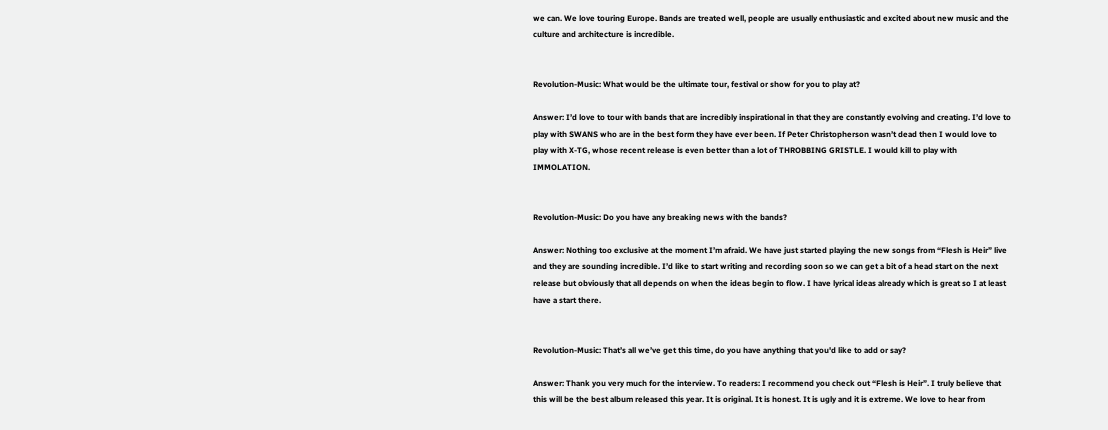we can. We love touring Europe. Bands are treated well, people are usually enthusiastic and excited about new music and the culture and architecture is incredible.


Revolution-Music: What would be the ultimate tour, festival or show for you to play at?

Answer: I’d love to tour with bands that are incredibly inspirational in that they are constantly evolving and creating. I’d love to play with SWANS who are in the best form they have ever been. If Peter Christopherson wasn’t dead then I would love to play with X-TG, whose recent release is even better than a lot of THROBBING GRISTLE. I would kill to play with IMMOLATION.


Revolution-Music: Do you have any breaking news with the bands?

Answer: Nothing too exclusive at the moment I’m afraid. We have just started playing the new songs from “Flesh is Heir” live and they are sounding incredible. I’d like to start writing and recording soon so we can get a bit of a head start on the next release but obviously that all depends on when the ideas begin to flow. I have lyrical ideas already which is great so I at least have a start there.


Revolution-Music: That’s all we’ve get this time, do you have anything that you'd like to add or say?

Answer: Thank you very much for the interview. To readers: I recommend you check out “Flesh is Heir”. I truly believe that this will be the best album released this year. It is original. It is honest. It is ugly and it is extreme. We love to hear from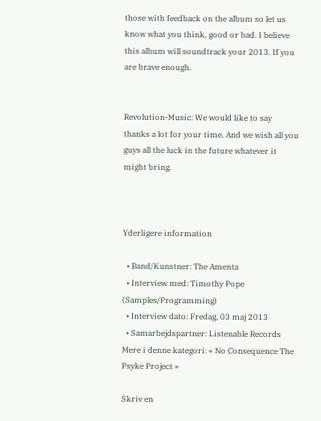those with feedback on the album so let us know what you think, good or bad. I believe this album will soundtrack your 2013. If you are brave enough.


Revolution-Music: We would like to say thanks a lot for your time. And we wish all you guys all the luck in the future whatever it might bring.



Yderligere information

  • Band/Kunstner: The Amenta
  • Interview med: Timothy Pope (Samples/Programming)
  • Interview dato: Fredag, 03 maj 2013
  • Samarbejdspartner: Listenable Records
Mere i denne kategori: « No Consequence The Psyke Project »

Skriv en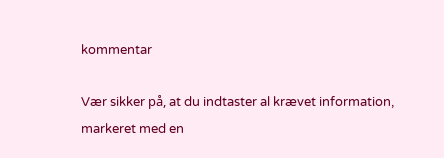kommentar

Vær sikker på, at du indtaster al krævet information, markeret med en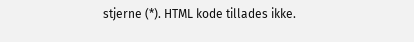stjerne (*). HTML kode tillades ikke.